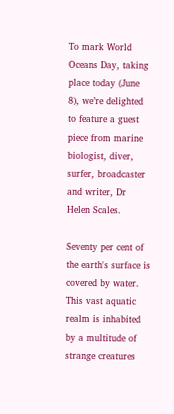To mark World Oceans Day, taking place today (June 8), we’re delighted to feature a guest piece from marine biologist, diver, surfer, broadcaster and writer, Dr Helen Scales.

Seventy per cent of the earth's surface is covered by water. This vast aquatic realm is inhabited by a multitude of strange creatures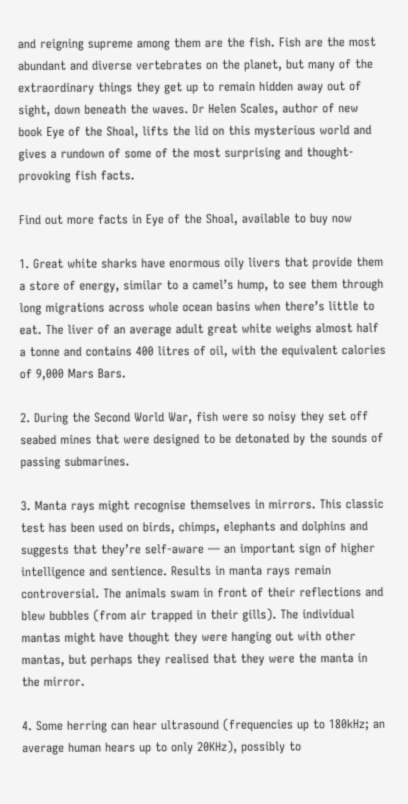and reigning supreme among them are the fish. Fish are the most abundant and diverse vertebrates on the planet, but many of the extraordinary things they get up to remain hidden away out of sight, down beneath the waves. Dr Helen Scales, author of new book Eye of the Shoal, lifts the lid on this mysterious world and gives a rundown of some of the most surprising and thought-provoking fish facts.

Find out more facts in Eye of the Shoal, available to buy now

1. Great white sharks have enormous oily livers that provide them a store of energy, similar to a camel’s hump, to see them through long migrations across whole ocean basins when there’s little to eat. The liver of an average adult great white weighs almost half a tonne and contains 400 litres of oil, with the equivalent calories of 9,000 Mars Bars.

2. During the Second World War, fish were so noisy they set off seabed mines that were designed to be detonated by the sounds of passing submarines.

3. Manta rays might recognise themselves in mirrors. This classic test has been used on birds, chimps, elephants and dolphins and suggests that they’re self-aware — an important sign of higher intelligence and sentience. Results in manta rays remain controversial. The animals swam in front of their reflections and blew bubbles (from air trapped in their gills). The individual mantas might have thought they were hanging out with other mantas, but perhaps they realised that they were the manta in the mirror.

4. Some herring can hear ultrasound (frequencies up to 180kHz; an average human hears up to only 20KHz), possibly to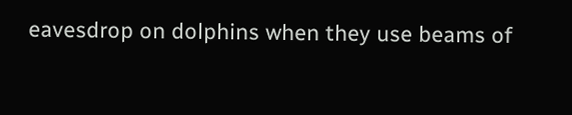eavesdrop on dolphins when they use beams of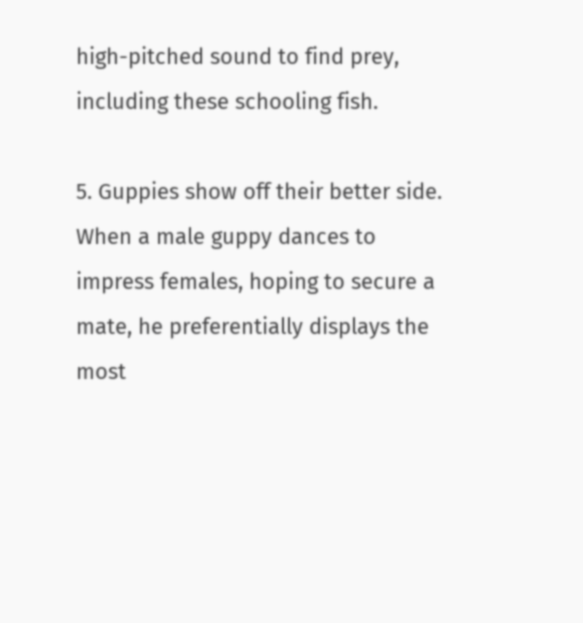high-pitched sound to find prey, including these schooling fish.

5. Guppies show off their better side. When a male guppy dances to impress females, hoping to secure a mate, he preferentially displays the most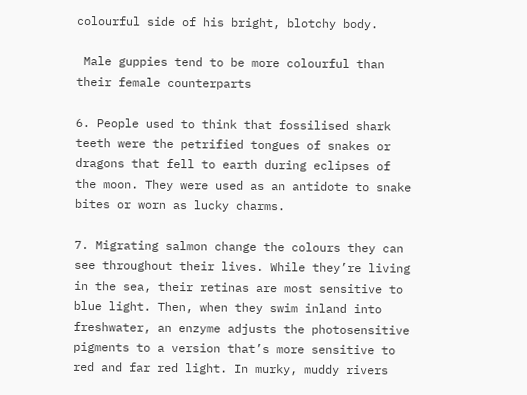colourful side of his bright, blotchy body.

 Male guppies tend to be more colourful than their female counterparts

6. People used to think that fossilised shark teeth were the petrified tongues of snakes or dragons that fell to earth during eclipses of the moon. They were used as an antidote to snake bites or worn as lucky charms.

7. Migrating salmon change the colours they can see throughout their lives. While they’re living in the sea, their retinas are most sensitive to blue light. Then, when they swim inland into freshwater, an enzyme adjusts the photosensitive pigments to a version that’s more sensitive to red and far red light. In murky, muddy rivers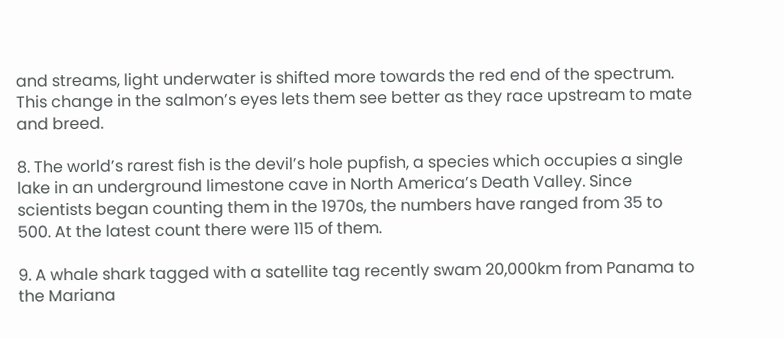and streams, light underwater is shifted more towards the red end of the spectrum. This change in the salmon’s eyes lets them see better as they race upstream to mate and breed.

8. The world’s rarest fish is the devil’s hole pupfish, a species which occupies a single lake in an underground limestone cave in North America’s Death Valley. Since scientists began counting them in the 1970s, the numbers have ranged from 35 to 500. At the latest count there were 115 of them.

9. A whale shark tagged with a satellite tag recently swam 20,000km from Panama to the Mariana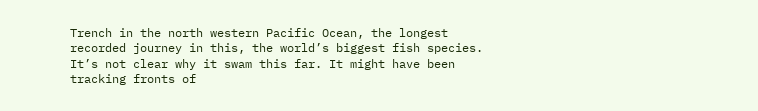Trench in the north western Pacific Ocean, the longest recorded journey in this, the world’s biggest fish species. It’s not clear why it swam this far. It might have been tracking fronts of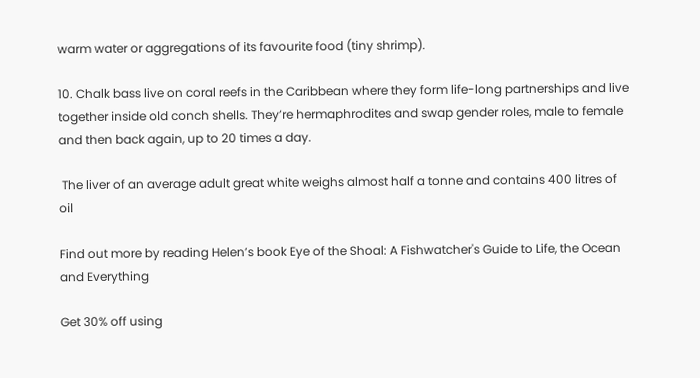warm water or aggregations of its favourite food (tiny shrimp).

10. Chalk bass live on coral reefs in the Caribbean where they form life-long partnerships and live together inside old conch shells. They’re hermaphrodites and swap gender roles, male to female and then back again, up to 20 times a day.

 The liver of an average adult great white weighs almost half a tonne and contains 400 litres of oil

Find out more by reading Helen’s book Eye of the Shoal: A Fishwatcher's Guide to Life, the Ocean and Everything

Get 30% off using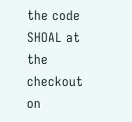the code SHOAL at the checkout on